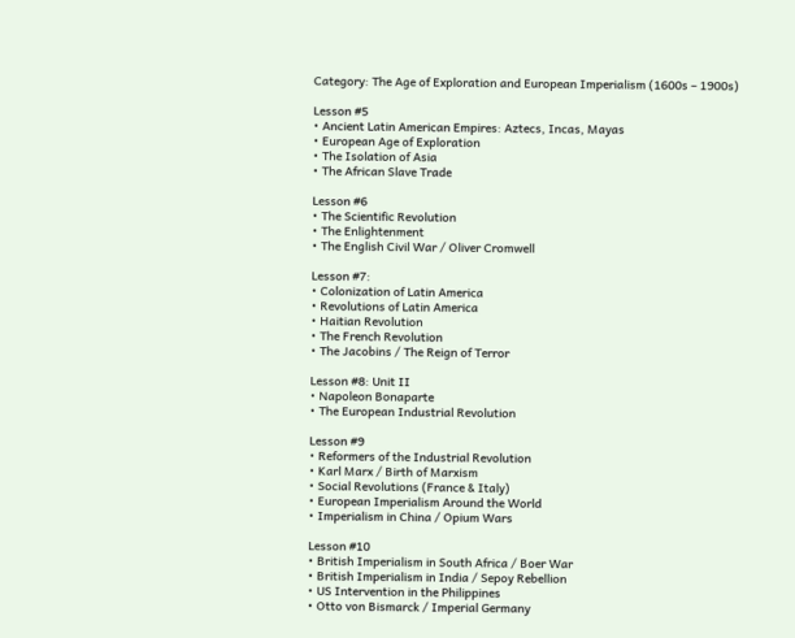Category: The Age of Exploration and European Imperialism (1600s – 1900s)

Lesson #5
• Ancient Latin American Empires: Aztecs, Incas, Mayas
• European Age of Exploration
• The Isolation of Asia
• The African Slave Trade

Lesson #6
• The Scientific Revolution
• The Enlightenment
• The English Civil War / Oliver Cromwell

Lesson #7:
• Colonization of Latin America
• Revolutions of Latin America
• Haitian Revolution
• The French Revolution
• The Jacobins / The Reign of Terror

Lesson #8: Unit II
• Napoleon Bonaparte
• The European Industrial Revolution

Lesson #9
• Reformers of the Industrial Revolution
• Karl Marx / Birth of Marxism
• Social Revolutions (France & Italy)
• European Imperialism Around the World
• Imperialism in China / Opium Wars

Lesson #10
• British Imperialism in South Africa / Boer War
• British Imperialism in India / Sepoy Rebellion
• US Intervention in the Philippines
• Otto von Bismarck / Imperial Germany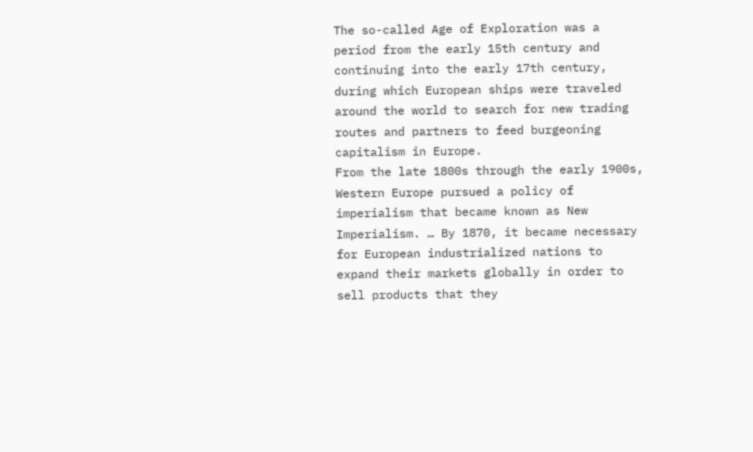The so-called Age of Exploration was a period from the early 15th century and continuing into the early 17th century, during which European ships were traveled around the world to search for new trading routes and partners to feed burgeoning capitalism in Europe.
From the late 1800s through the early 1900s, Western Europe pursued a policy of imperialism that became known as New Imperialism. … By 1870, it became necessary for European industrialized nations to expand their markets globally in order to sell products that they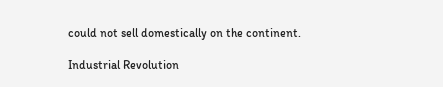could not sell domestically on the continent.

Industrial Revolution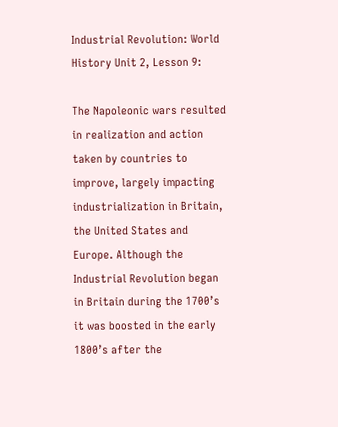Industrial Revolution: World History Unit 2, Lesson 9:

The Napoleonic wars resulted in realization and action taken by countries to improve, largely impacting industrialization in Britain, the United States and Europe. Although the Industrial Revolution began in Britain during the 1700’s it was boosted in the early 1800’s after the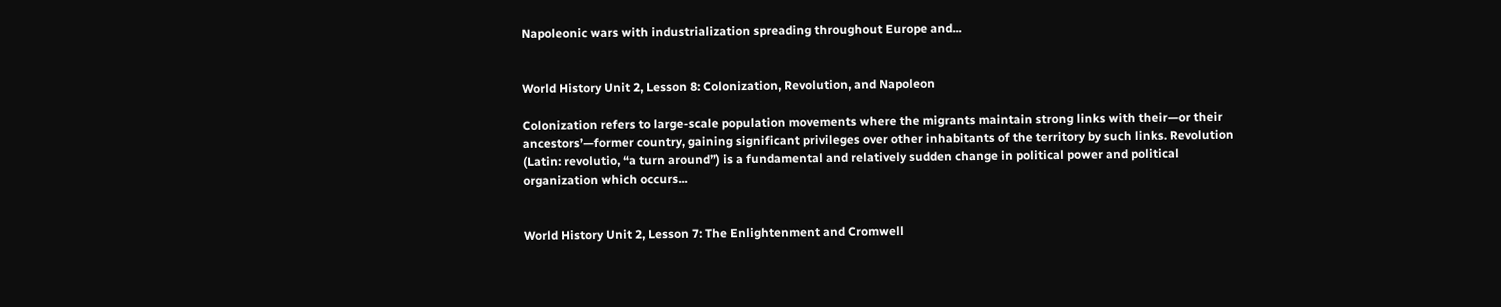Napoleonic wars with industrialization spreading throughout Europe and...


World History Unit 2, Lesson 8: Colonization, Revolution, and Napoleon

Colonization refers to large-scale population movements where the migrants maintain strong links with their—or their ancestors’—former country, gaining significant privileges over other inhabitants of the territory by such links. Revolution (Latin: revolutio, “a turn around”) is a fundamental and relatively sudden change in political power and political organization which occurs...


World History Unit 2, Lesson 7: The Enlightenment and Cromwell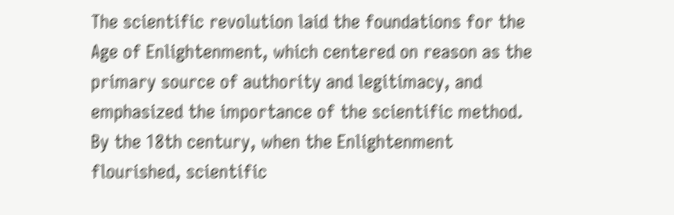The scientific revolution laid the foundations for the Age of Enlightenment, which centered on reason as the primary source of authority and legitimacy, and emphasized the importance of the scientific method. By the 18th century, when the Enlightenment flourished, scientific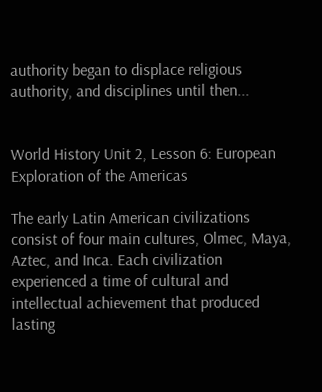authority began to displace religious authority, and disciplines until then...


World History Unit 2, Lesson 6: European Exploration of the Americas

The early Latin American civilizations consist of four main cultures, Olmec, Maya, Aztec, and Inca. Each civilization experienced a time of cultural and intellectual achievement that produced lasting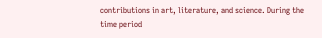contributions in art, literature, and science. During the time period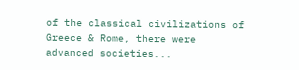of the classical civilizations of Greece & Rome, there were advanced societies...